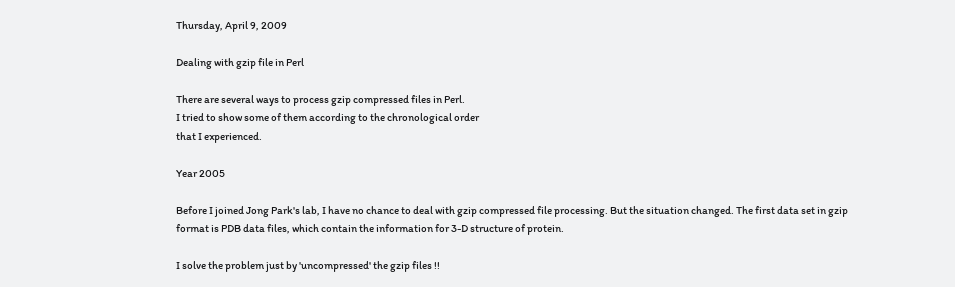Thursday, April 9, 2009

Dealing with gzip file in Perl

There are several ways to process gzip compressed files in Perl.
I tried to show some of them according to the chronological order
that I experienced.

Year 2005

Before I joined Jong Park's lab, I have no chance to deal with gzip compressed file processing. But the situation changed. The first data set in gzip format is PDB data files, which contain the information for 3-D structure of protein.

I solve the problem just by 'uncompressed' the gzip files !!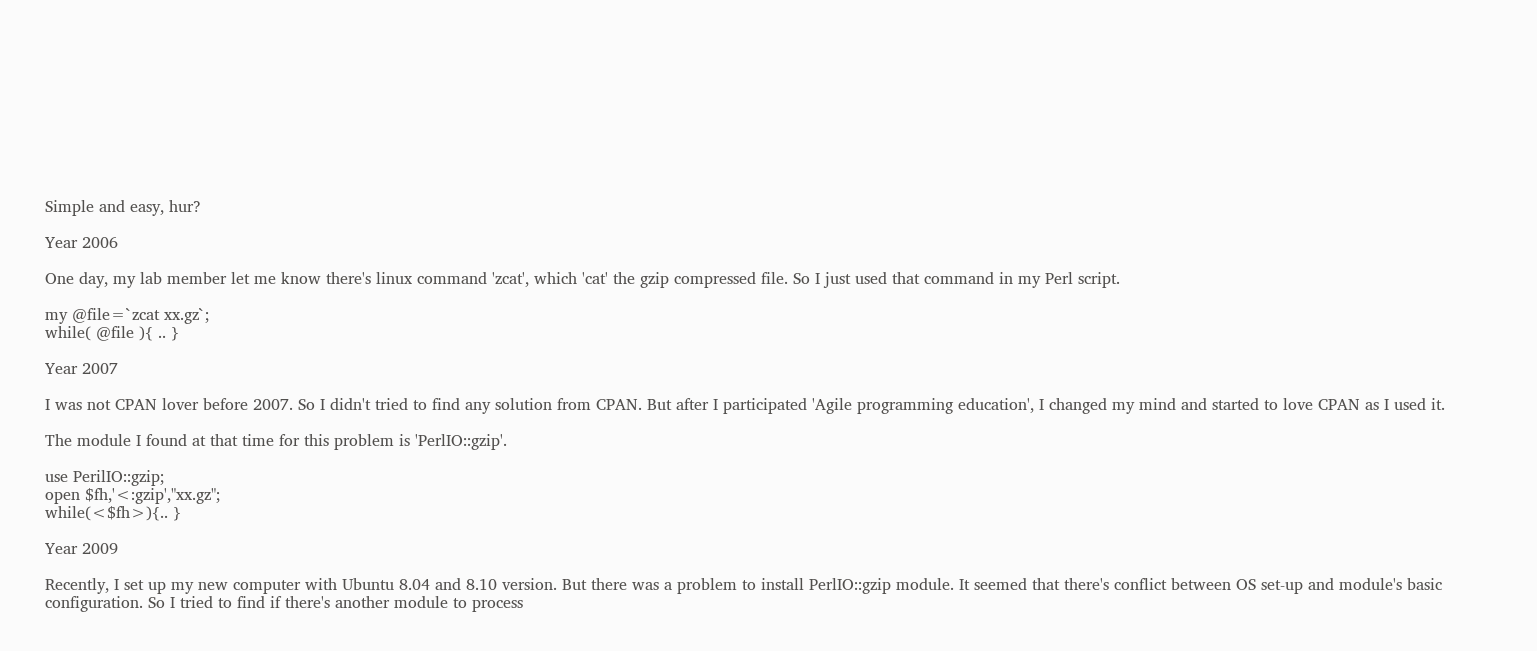Simple and easy, hur?

Year 2006

One day, my lab member let me know there's linux command 'zcat', which 'cat' the gzip compressed file. So I just used that command in my Perl script.

my @file=`zcat xx.gz`;
while( @file ){ .. }

Year 2007

I was not CPAN lover before 2007. So I didn't tried to find any solution from CPAN. But after I participated 'Agile programming education', I changed my mind and started to love CPAN as I used it.

The module I found at that time for this problem is 'PerlIO::gzip'.

use PerilIO::gzip;
open $fh,'<:gzip',"xx.gz";
while(<$fh>){.. }

Year 2009

Recently, I set up my new computer with Ubuntu 8.04 and 8.10 version. But there was a problem to install PerlIO::gzip module. It seemed that there's conflict between OS set-up and module's basic configuration. So I tried to find if there's another module to process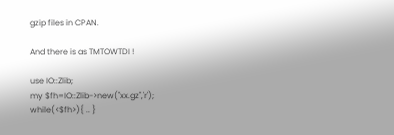gzip files in CPAN.

And there is as TMTOWTDI !

use IO::Zlib;
my $fh=IO::Zlib->new("xx.gz",'r');
while(<$fh>){ .. }